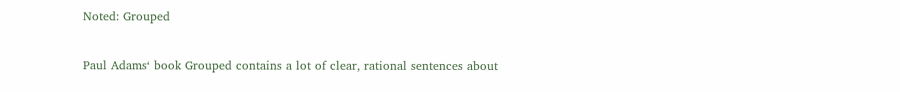Noted: Grouped

Paul Adams‘ book Grouped contains a lot of clear, rational sentences about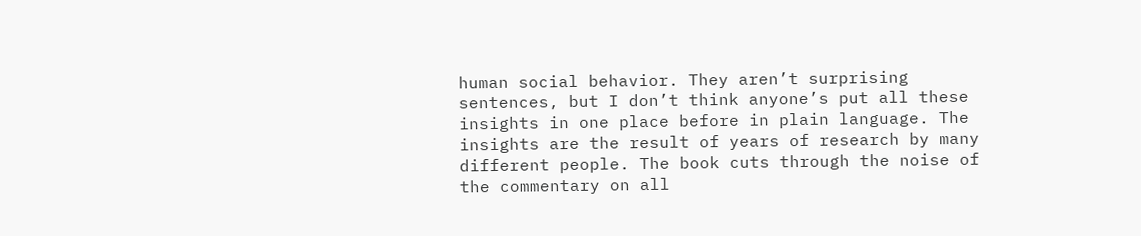human social behavior. They aren’t surprising sentences, but I don’t think anyone’s put all these insights in one place before in plain language. The insights are the result of years of research by many different people. The book cuts through the noise of the commentary on all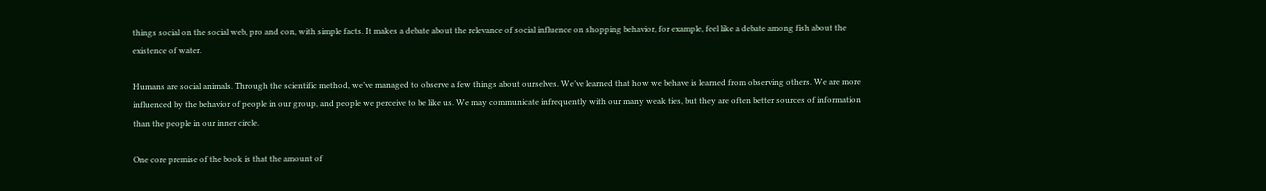things social on the social web, pro and con, with simple facts. It makes a debate about the relevance of social influence on shopping behavior, for example, feel like a debate among fish about the existence of water.

Humans are social animals. Through the scientific method, we’ve managed to observe a few things about ourselves. We’ve learned that how we behave is learned from observing others. We are more influenced by the behavior of people in our group, and people we perceive to be like us. We may communicate infrequently with our many weak ties, but they are often better sources of information than the people in our inner circle.

One core premise of the book is that the amount of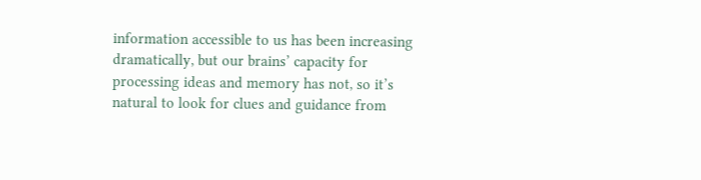information accessible to us has been increasing dramatically, but our brains’ capacity for processing ideas and memory has not, so it’s natural to look for clues and guidance from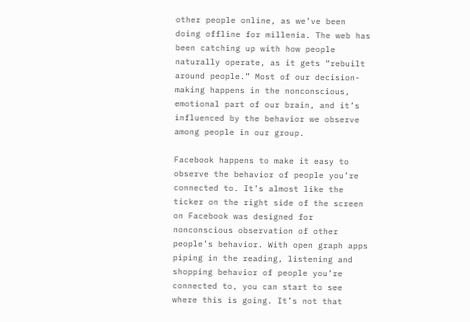other people online, as we’ve been doing offline for millenia. The web has been catching up with how people naturally operate, as it gets “rebuilt around people.” Most of our decision-making happens in the nonconscious, emotional part of our brain, and it’s influenced by the behavior we observe among people in our group.

Facebook happens to make it easy to observe the behavior of people you’re connected to. It’s almost like the ticker on the right side of the screen on Facebook was designed for nonconscious observation of other people’s behavior. With open graph apps piping in the reading, listening and shopping behavior of people you’re connected to, you can start to see where this is going. It’s not that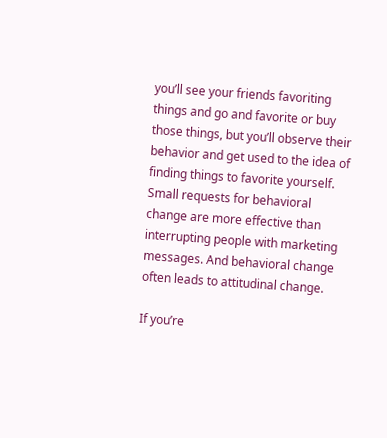you’ll see your friends favoriting things and go and favorite or buy those things, but you’ll observe their behavior and get used to the idea of finding things to favorite yourself. Small requests for behavioral change are more effective than interrupting people with marketing messages. And behavioral change often leads to attitudinal change.

If you’re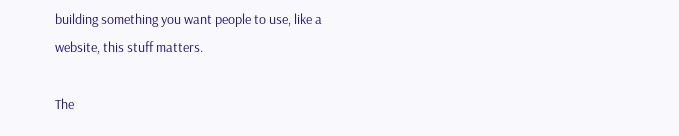building something you want people to use, like a website, this stuff matters.

The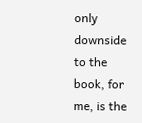only downside to the book, for me, is the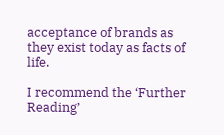acceptance of brands as they exist today as facts of life.

I recommend the ‘Further Reading’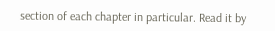section of each chapter in particular. Read it by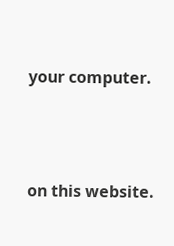your computer.




on this website.